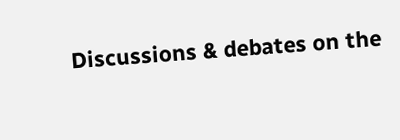Discussions & debates on the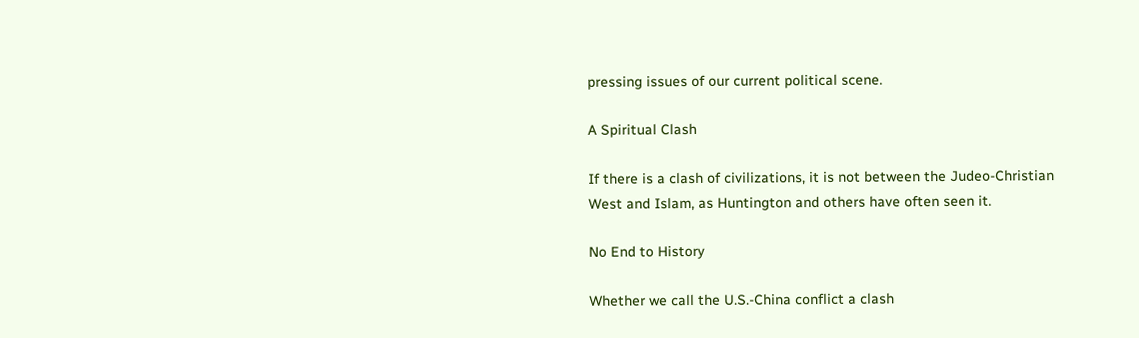pressing issues of our current political scene.

A Spiritual Clash

If there is a clash of civilizations, it is not between the Judeo-Christian West and Islam, as Huntington and others have often seen it.

No End to History

Whether we call the U.S.-China conflict a clash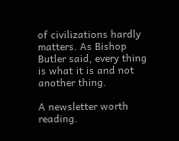of civilizations hardly matters. As Bishop Butler said, every thing is what it is and not another thing.

A newsletter worth reading.